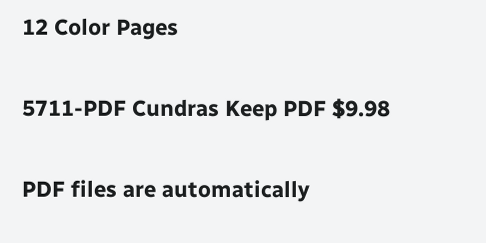12 Color Pages

5711-PDF Cundras Keep PDF $9.98

PDF files are automatically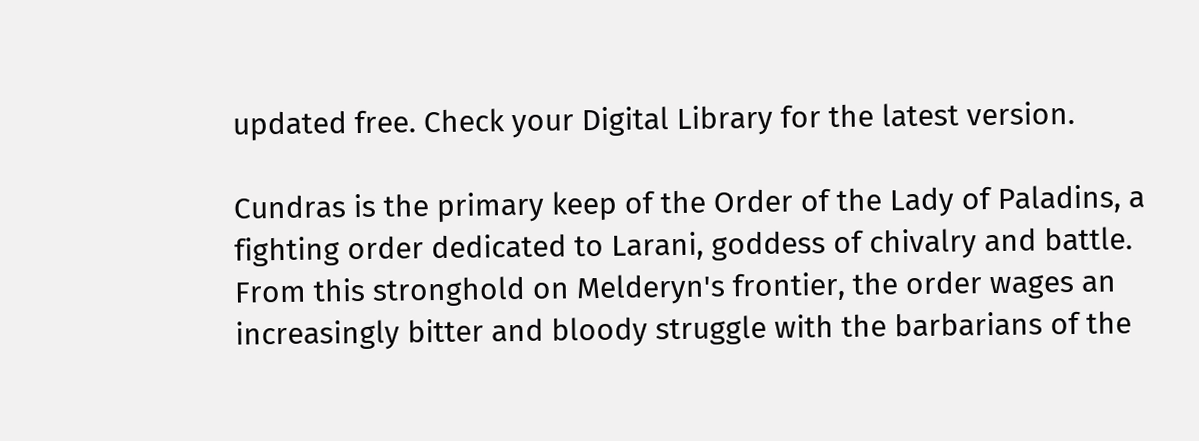updated free. Check your Digital Library for the latest version.

Cundras is the primary keep of the Order of the Lady of Paladins, a fighting order dedicated to Larani, goddess of chivalry and battle. From this stronghold on Melderyn's frontier, the order wages an increasingly bitter and bloody struggle with the barbarians of the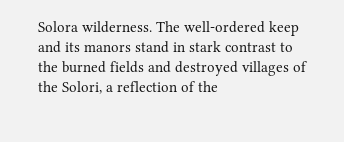Solora wilderness. The well-ordered keep and its manors stand in stark contrast to the burned fields and destroyed villages of the Solori, a reflection of the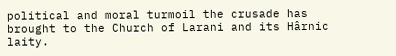political and moral turmoil the crusade has brought to the Church of Larani and its Hârnic laity.